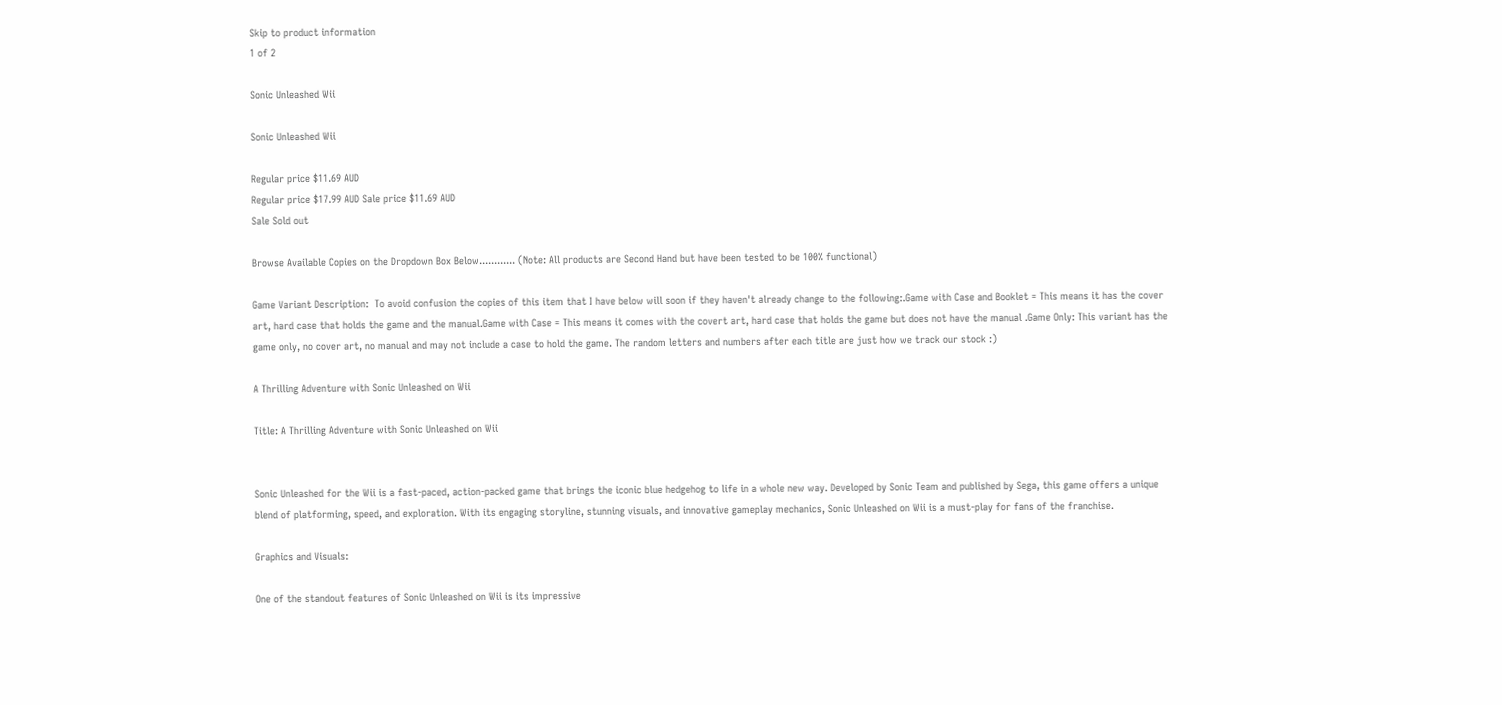Skip to product information
1 of 2

Sonic Unleashed Wii

Sonic Unleashed Wii

Regular price $11.69 AUD
Regular price $17.99 AUD Sale price $11.69 AUD
Sale Sold out

Browse Available Copies on the Dropdown Box Below............ (Note: All products are Second Hand but have been tested to be 100% functional)

Game Variant Description:  To avoid confusion the copies of this item that I have below will soon if they haven't already change to the following:.Game with Case and Booklet = This means it has the cover art, hard case that holds the game and the manual.Game with Case = This means it comes with the covert art, hard case that holds the game but does not have the manual .Game Only: This variant has the game only, no cover art, no manual and may not include a case to hold the game. The random letters and numbers after each title are just how we track our stock :)

A Thrilling Adventure with Sonic Unleashed on Wii

Title: A Thrilling Adventure with Sonic Unleashed on Wii


Sonic Unleashed for the Wii is a fast-paced, action-packed game that brings the iconic blue hedgehog to life in a whole new way. Developed by Sonic Team and published by Sega, this game offers a unique blend of platforming, speed, and exploration. With its engaging storyline, stunning visuals, and innovative gameplay mechanics, Sonic Unleashed on Wii is a must-play for fans of the franchise.

Graphics and Visuals:

One of the standout features of Sonic Unleashed on Wii is its impressive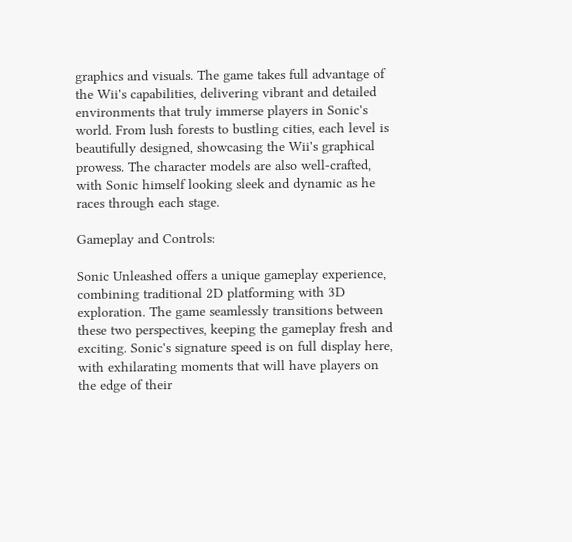graphics and visuals. The game takes full advantage of the Wii's capabilities, delivering vibrant and detailed environments that truly immerse players in Sonic's world. From lush forests to bustling cities, each level is beautifully designed, showcasing the Wii's graphical prowess. The character models are also well-crafted, with Sonic himself looking sleek and dynamic as he races through each stage.

Gameplay and Controls:

Sonic Unleashed offers a unique gameplay experience, combining traditional 2D platforming with 3D exploration. The game seamlessly transitions between these two perspectives, keeping the gameplay fresh and exciting. Sonic's signature speed is on full display here, with exhilarating moments that will have players on the edge of their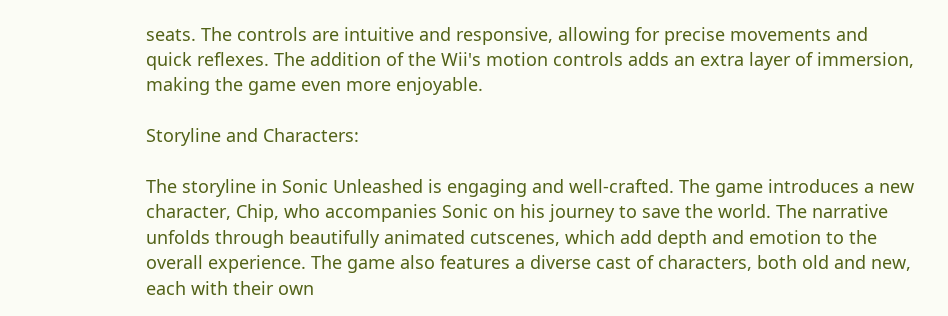seats. The controls are intuitive and responsive, allowing for precise movements and quick reflexes. The addition of the Wii's motion controls adds an extra layer of immersion, making the game even more enjoyable.

Storyline and Characters:

The storyline in Sonic Unleashed is engaging and well-crafted. The game introduces a new character, Chip, who accompanies Sonic on his journey to save the world. The narrative unfolds through beautifully animated cutscenes, which add depth and emotion to the overall experience. The game also features a diverse cast of characters, both old and new, each with their own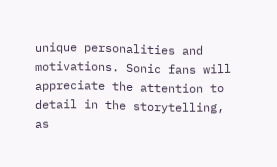unique personalities and motivations. Sonic fans will appreciate the attention to detail in the storytelling, as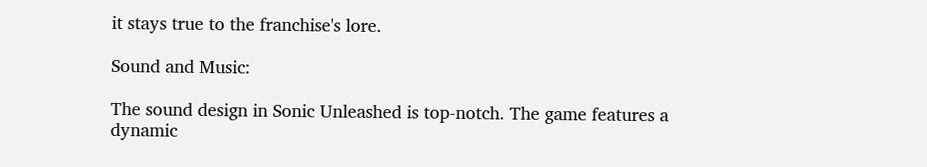it stays true to the franchise's lore.

Sound and Music:

The sound design in Sonic Unleashed is top-notch. The game features a dynamic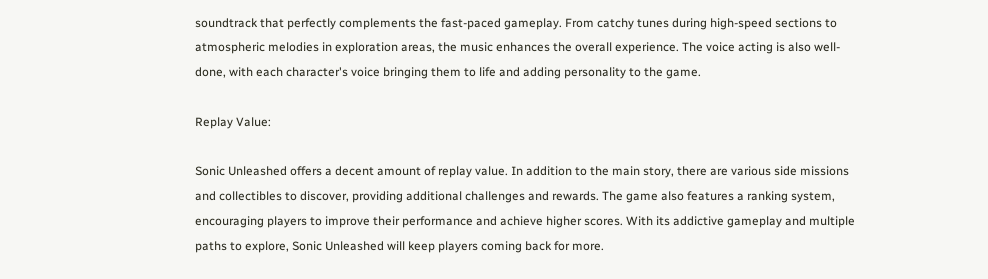soundtrack that perfectly complements the fast-paced gameplay. From catchy tunes during high-speed sections to atmospheric melodies in exploration areas, the music enhances the overall experience. The voice acting is also well-done, with each character's voice bringing them to life and adding personality to the game.

Replay Value:

Sonic Unleashed offers a decent amount of replay value. In addition to the main story, there are various side missions and collectibles to discover, providing additional challenges and rewards. The game also features a ranking system, encouraging players to improve their performance and achieve higher scores. With its addictive gameplay and multiple paths to explore, Sonic Unleashed will keep players coming back for more.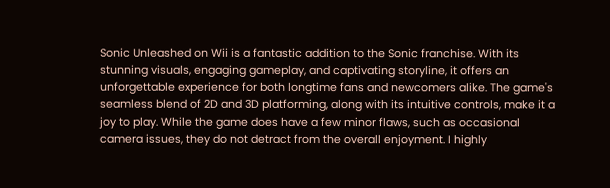Sonic Unleashed on Wii is a fantastic addition to the Sonic franchise. With its stunning visuals, engaging gameplay, and captivating storyline, it offers an unforgettable experience for both longtime fans and newcomers alike. The game's seamless blend of 2D and 3D platforming, along with its intuitive controls, make it a joy to play. While the game does have a few minor flaws, such as occasional camera issues, they do not detract from the overall enjoyment. I highly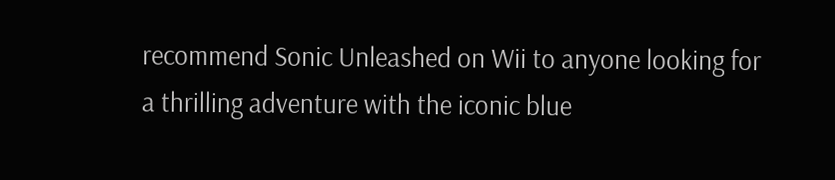recommend Sonic Unleashed on Wii to anyone looking for a thrilling adventure with the iconic blue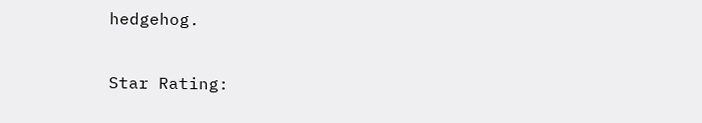hedgehog.

Star Rating: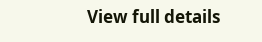View full details